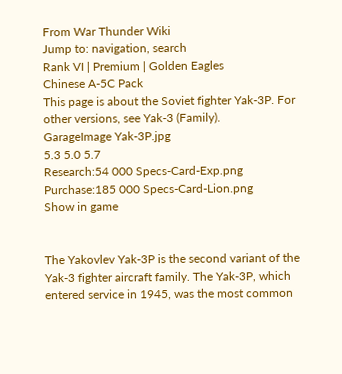From War Thunder Wiki
Jump to: navigation, search
Rank VI | Premium | Golden Eagles
Chinese A-5C Pack
This page is about the Soviet fighter Yak-3P. For other versions, see Yak-3 (Family).
GarageImage Yak-3P.jpg
5.3 5.0 5.7
Research:54 000 Specs-Card-Exp.png
Purchase:185 000 Specs-Card-Lion.png
Show in game


The Yakovlev Yak-3P is the second variant of the Yak-3 fighter aircraft family. The Yak-3P, which entered service in 1945, was the most common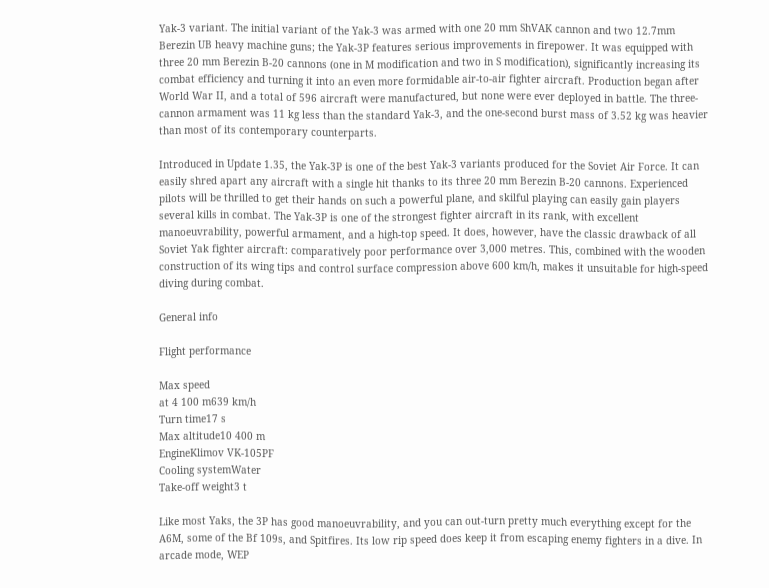Yak-3 variant. The initial variant of the Yak-3 was armed with one 20 mm ShVAK cannon and two 12.7mm Berezin UB heavy machine guns; the Yak-3P features serious improvements in firepower. It was equipped with three 20 mm Berezin B-20 cannons (one in M modification and two in S modification), significantly increasing its combat efficiency and turning it into an even more formidable air-to-air fighter aircraft. Production began after World War II, and a total of 596 aircraft were manufactured, but none were ever deployed in battle. The three-cannon armament was 11 kg less than the standard Yak-3, and the one-second burst mass of 3.52 kg was heavier than most of its contemporary counterparts.

Introduced in Update 1.35, the Yak-3P is one of the best Yak-3 variants produced for the Soviet Air Force. It can easily shred apart any aircraft with a single hit thanks to its three 20 mm Berezin B-20 cannons. Experienced pilots will be thrilled to get their hands on such a powerful plane, and skilful playing can easily gain players several kills in combat. The Yak-3P is one of the strongest fighter aircraft in its rank, with excellent manoeuvrability, powerful armament, and a high-top speed. It does, however, have the classic drawback of all Soviet Yak fighter aircraft: comparatively poor performance over 3,000 metres. This, combined with the wooden construction of its wing tips and control surface compression above 600 km/h, makes it unsuitable for high-speed diving during combat.

General info

Flight performance

Max speed
at 4 100 m639 km/h
Turn time17 s
Max altitude10 400 m
EngineKlimov VK-105PF
Cooling systemWater
Take-off weight3 t

Like most Yaks, the 3P has good manoeuvrability, and you can out-turn pretty much everything except for the A6M, some of the Bf 109s, and Spitfires. Its low rip speed does keep it from escaping enemy fighters in a dive. In arcade mode, WEP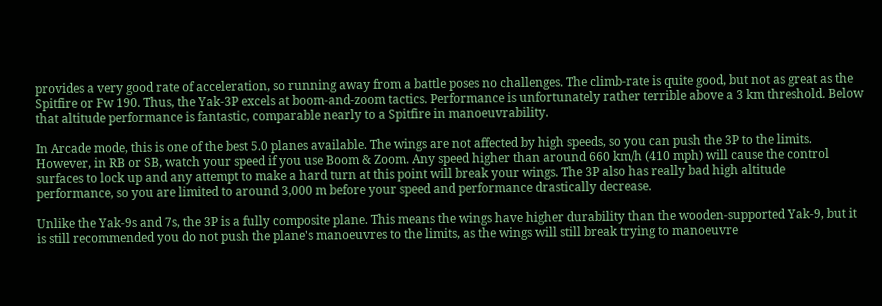provides a very good rate of acceleration, so running away from a battle poses no challenges. The climb-rate is quite good, but not as great as the Spitfire or Fw 190. Thus, the Yak-3P excels at boom-and-zoom tactics. Performance is unfortunately rather terrible above a 3 km threshold. Below that altitude performance is fantastic, comparable nearly to a Spitfire in manoeuvrability.

In Arcade mode, this is one of the best 5.0 planes available. The wings are not affected by high speeds, so you can push the 3P to the limits. However, in RB or SB, watch your speed if you use Boom & Zoom. Any speed higher than around 660 km/h (410 mph) will cause the control surfaces to lock up and any attempt to make a hard turn at this point will break your wings. The 3P also has really bad high altitude performance, so you are limited to around 3,000 m before your speed and performance drastically decrease.

Unlike the Yak-9s and 7s, the 3P is a fully composite plane. This means the wings have higher durability than the wooden-supported Yak-9, but it is still recommended you do not push the plane's manoeuvres to the limits, as the wings will still break trying to manoeuvre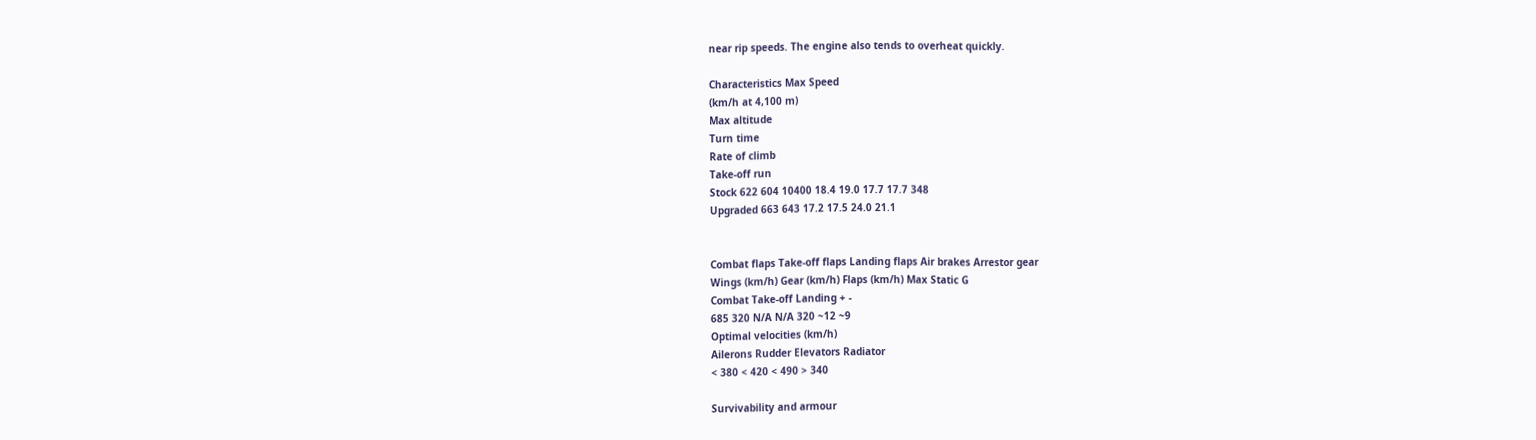near rip speeds. The engine also tends to overheat quickly.

Characteristics Max Speed
(km/h at 4,100 m)
Max altitude
Turn time
Rate of climb
Take-off run
Stock 622 604 10400 18.4 19.0 17.7 17.7 348
Upgraded 663 643 17.2 17.5 24.0 21.1


Combat flaps Take-off flaps Landing flaps Air brakes Arrestor gear
Wings (km/h) Gear (km/h) Flaps (km/h) Max Static G
Combat Take-off Landing + -
685 320 N/A N/A 320 ~12 ~9
Optimal velocities (km/h)
Ailerons Rudder Elevators Radiator
< 380 < 420 < 490 > 340

Survivability and armour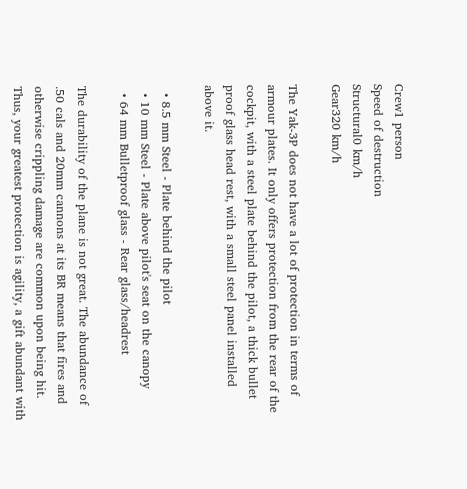Crew1 person
Speed of destruction
Structural0 km/h
Gear320 km/h

The Yak-3P does not have a lot of protection in terms of armour plates. It only offers protection from the rear of the cockpit, with a steel plate behind the pilot, a thick bullet proof glass head rest, with a small steel panel installed above it.

  • 8.5 mm Steel - Plate behind the pilot
  • 10 mm Steel - Plate above pilot's seat on the canopy
  • 64 mm Bulletproof glass - Rear glass/headrest

The durability of the plane is not great. The abundance of .50 cals and 20mm cannons at its BR means that fires and otherwise crippling damage are common upon being hit. Thus, your greatest protection is agility, a gift abundant with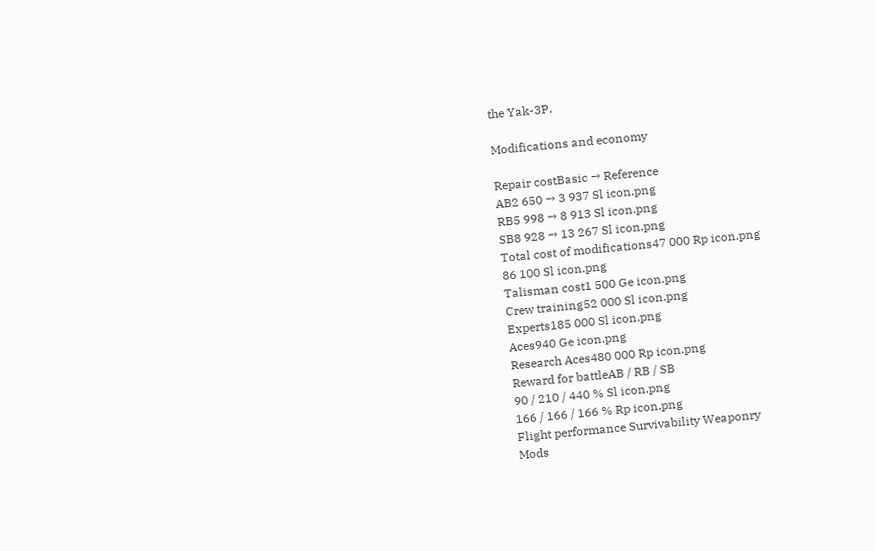the Yak-3P.

Modifications and economy

Repair costBasic → Reference
AB2 650 → 3 937 Sl icon.png
RB5 998 → 8 913 Sl icon.png
SB8 928 → 13 267 Sl icon.png
Total cost of modifications47 000 Rp icon.png
86 100 Sl icon.png
Talisman cost1 500 Ge icon.png
Crew training52 000 Sl icon.png
Experts185 000 Sl icon.png
Aces940 Ge icon.png
Research Aces480 000 Rp icon.png
Reward for battleAB / RB / SB
90 / 210 / 440 % Sl icon.png
166 / 166 / 166 % Rp icon.png
Flight performance Survivability Weaponry
Mods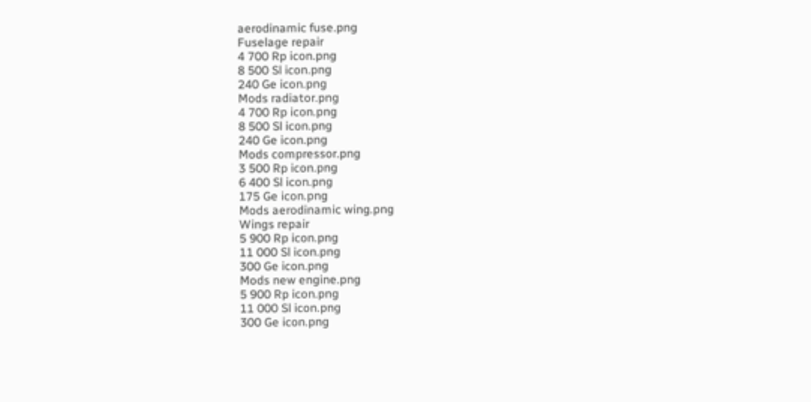aerodinamic fuse.png
Fuselage repair
4 700 Rp icon.png
8 500 Sl icon.png
240 Ge icon.png
Mods radiator.png
4 700 Rp icon.png
8 500 Sl icon.png
240 Ge icon.png
Mods compressor.png
3 500 Rp icon.png
6 400 Sl icon.png
175 Ge icon.png
Mods aerodinamic wing.png
Wings repair
5 900 Rp icon.png
11 000 Sl icon.png
300 Ge icon.png
Mods new engine.png
5 900 Rp icon.png
11 000 Sl icon.png
300 Ge icon.png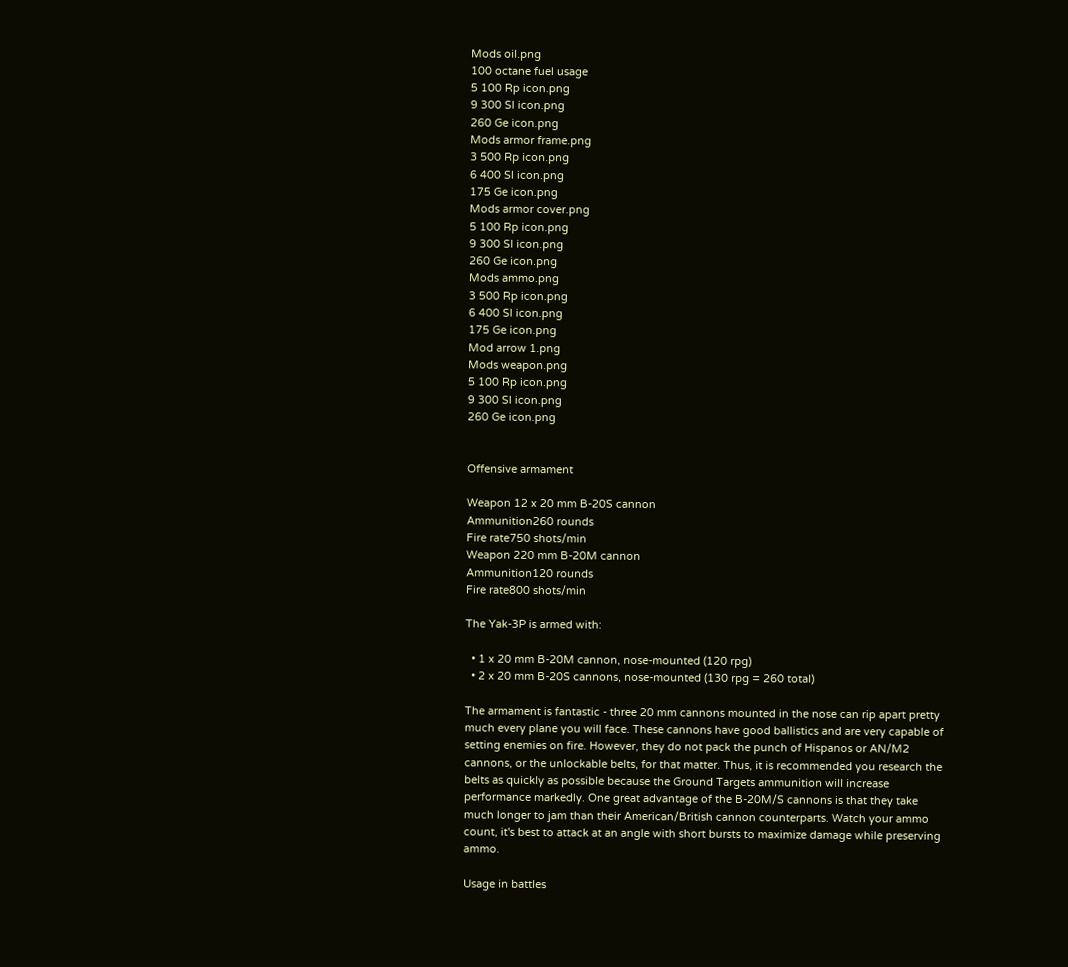Mods oil.png
100 octane fuel usage
5 100 Rp icon.png
9 300 Sl icon.png
260 Ge icon.png
Mods armor frame.png
3 500 Rp icon.png
6 400 Sl icon.png
175 Ge icon.png
Mods armor cover.png
5 100 Rp icon.png
9 300 Sl icon.png
260 Ge icon.png
Mods ammo.png
3 500 Rp icon.png
6 400 Sl icon.png
175 Ge icon.png
Mod arrow 1.png
Mods weapon.png
5 100 Rp icon.png
9 300 Sl icon.png
260 Ge icon.png


Offensive armament

Weapon 12 x 20 mm B-20S cannon
Ammunition260 rounds
Fire rate750 shots/min
Weapon 220 mm B-20M cannon
Ammunition120 rounds
Fire rate800 shots/min

The Yak-3P is armed with:

  • 1 x 20 mm B-20M cannon, nose-mounted (120 rpg)
  • 2 x 20 mm B-20S cannons, nose-mounted (130 rpg = 260 total)

The armament is fantastic - three 20 mm cannons mounted in the nose can rip apart pretty much every plane you will face. These cannons have good ballistics and are very capable of setting enemies on fire. However, they do not pack the punch of Hispanos or AN/M2 cannons, or the unlockable belts, for that matter. Thus, it is recommended you research the belts as quickly as possible because the Ground Targets ammunition will increase performance markedly. One great advantage of the B-20M/S cannons is that they take much longer to jam than their American/British cannon counterparts. Watch your ammo count, it's best to attack at an angle with short bursts to maximize damage while preserving ammo.

Usage in battles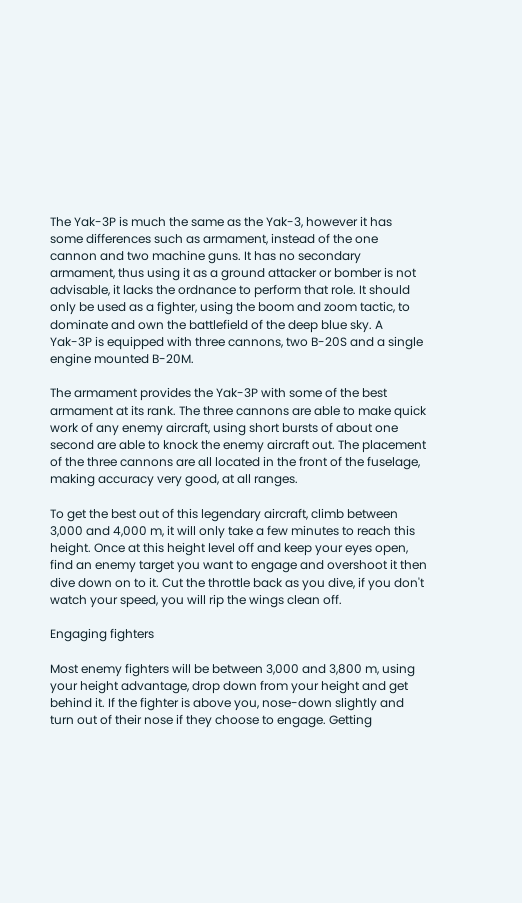The Yak-3P is much the same as the Yak-3, however it has some differences such as armament, instead of the one cannon and two machine guns. It has no secondary armament, thus using it as a ground attacker or bomber is not advisable, it lacks the ordnance to perform that role. It should only be used as a fighter, using the boom and zoom tactic, to dominate and own the battlefield of the deep blue sky. A Yak-3P is equipped with three cannons, two B-20S and a single engine mounted B-20M.

The armament provides the Yak-3P with some of the best armament at its rank. The three cannons are able to make quick work of any enemy aircraft, using short bursts of about one second are able to knock the enemy aircraft out. The placement of the three cannons are all located in the front of the fuselage, making accuracy very good, at all ranges.

To get the best out of this legendary aircraft, climb between 3,000 and 4,000 m, it will only take a few minutes to reach this height. Once at this height level off and keep your eyes open, find an enemy target you want to engage and overshoot it then dive down on to it. Cut the throttle back as you dive, if you don't watch your speed, you will rip the wings clean off.

Engaging fighters

Most enemy fighters will be between 3,000 and 3,800 m, using your height advantage, drop down from your height and get behind it. If the fighter is above you, nose-down slightly and turn out of their nose if they choose to engage. Getting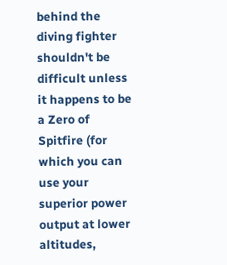behind the diving fighter shouldn't be difficult unless it happens to be a Zero of Spitfire (for which you can use your superior power output at lower altitudes,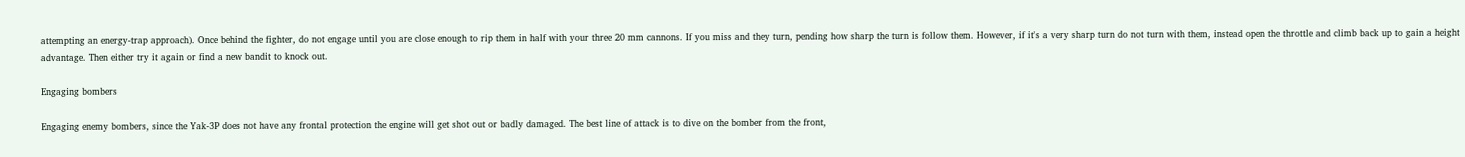attempting an energy-trap approach). Once behind the fighter, do not engage until you are close enough to rip them in half with your three 20 mm cannons. If you miss and they turn, pending how sharp the turn is follow them. However, if it's a very sharp turn do not turn with them, instead open the throttle and climb back up to gain a height advantage. Then either try it again or find a new bandit to knock out.

Engaging bombers

Engaging enemy bombers, since the Yak-3P does not have any frontal protection the engine will get shot out or badly damaged. The best line of attack is to dive on the bomber from the front,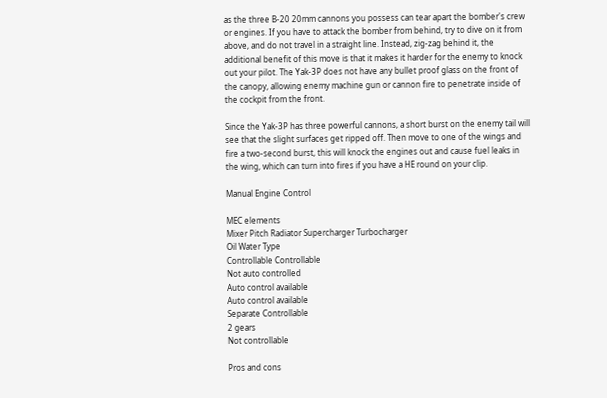as the three B-20 20mm cannons you possess can tear apart the bomber's crew or engines. If you have to attack the bomber from behind, try to dive on it from above, and do not travel in a straight line. Instead, zig-zag behind it, the additional benefit of this move is that it makes it harder for the enemy to knock out your pilot. The Yak-3P does not have any bullet proof glass on the front of the canopy, allowing enemy machine gun or cannon fire to penetrate inside of the cockpit from the front.

Since the Yak-3P has three powerful cannons, a short burst on the enemy tail will see that the slight surfaces get ripped off. Then move to one of the wings and fire a two-second burst, this will knock the engines out and cause fuel leaks in the wing, which can turn into fires if you have a HE round on your clip.

Manual Engine Control

MEC elements
Mixer Pitch Radiator Supercharger Turbocharger
Oil Water Type
Controllable Controllable
Not auto controlled
Auto control available
Auto control available
Separate Controllable
2 gears
Not controllable

Pros and cons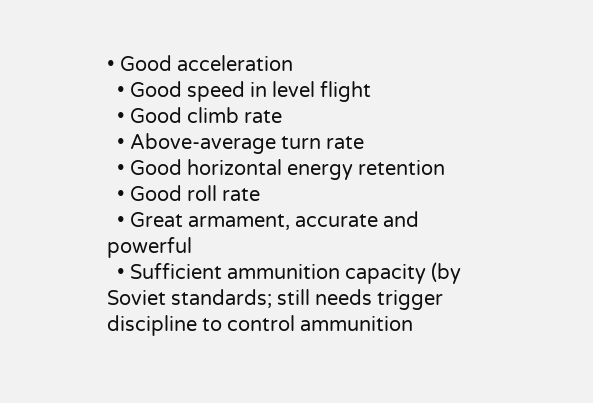• Good acceleration
  • Good speed in level flight
  • Good climb rate
  • Above-average turn rate
  • Good horizontal energy retention
  • Good roll rate
  • Great armament, accurate and powerful
  • Sufficient ammunition capacity (by Soviet standards; still needs trigger discipline to control ammunition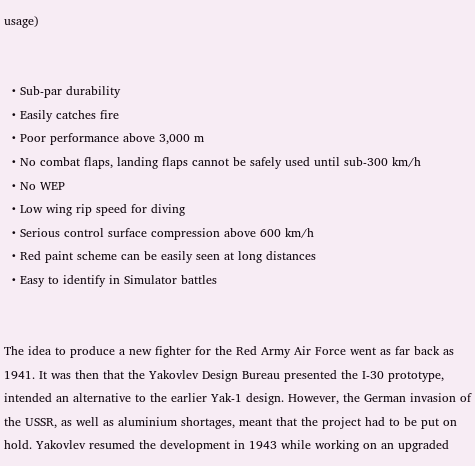usage)


  • Sub-par durability
  • Easily catches fire
  • Poor performance above 3,000 m
  • No combat flaps, landing flaps cannot be safely used until sub-300 km/h
  • No WEP
  • Low wing rip speed for diving
  • Serious control surface compression above 600 km/h
  • Red paint scheme can be easily seen at long distances
  • Easy to identify in Simulator battles


The idea to produce a new fighter for the Red Army Air Force went as far back as 1941. It was then that the Yakovlev Design Bureau presented the I-30 prototype, intended an alternative to the earlier Yak-1 design. However, the German invasion of the USSR, as well as aluminium shortages, meant that the project had to be put on hold. Yakovlev resumed the development in 1943 while working on an upgraded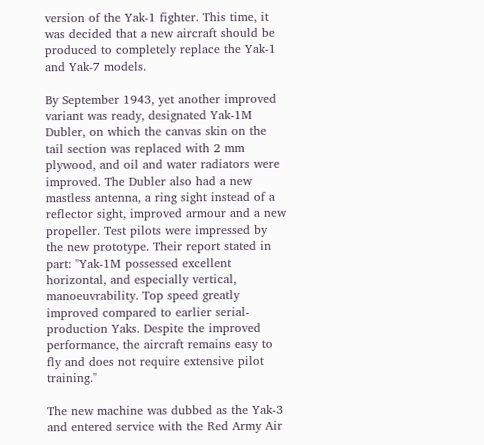version of the Yak-1 fighter. This time, it was decided that a new aircraft should be produced to completely replace the Yak-1 and Yak-7 models.

By September 1943, yet another improved variant was ready, designated Yak-1M Dubler, on which the canvas skin on the tail section was replaced with 2 mm plywood, and oil and water radiators were improved. The Dubler also had a new mastless antenna, a ring sight instead of a reflector sight, improved armour and a new propeller. Test pilots were impressed by the new prototype. Their report stated in part: "Yak-1M possessed excellent horizontal, and especially vertical, manoeuvrability. Top speed greatly improved compared to earlier serial-production Yaks. Despite the improved performance, the aircraft remains easy to fly and does not require extensive pilot training."

The new machine was dubbed as the Yak-3 and entered service with the Red Army Air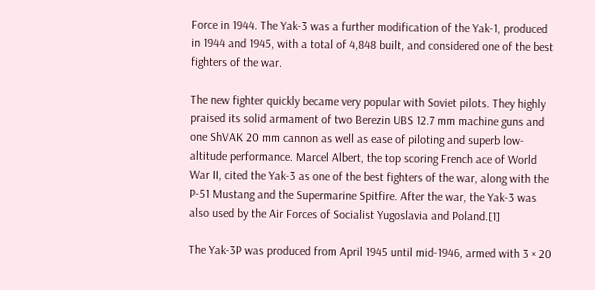Force in 1944. The Yak-3 was a further modification of the Yak-1, produced in 1944 and 1945, with a total of 4,848 built, and considered one of the best fighters of the war.

The new fighter quickly became very popular with Soviet pilots. They highly praised its solid armament of two Berezin UBS 12.7 mm machine guns and one ShVAK 20 mm cannon as well as ease of piloting and superb low-altitude performance. Marcel Albert, the top scoring French ace of World War II, cited the Yak-3 as one of the best fighters of the war, along with the P-51 Mustang and the Supermarine Spitfire. After the war, the Yak-3 was also used by the Air Forces of Socialist Yugoslavia and Poland.[1]

The Yak-3P was produced from April 1945 until mid-1946, armed with 3 × 20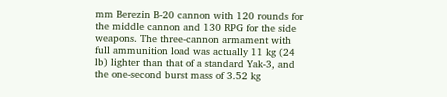mm Berezin B-20 cannon with 120 rounds for the middle cannon and 130 RPG for the side weapons. The three-cannon armament with full ammunition load was actually 11 kg (24 lb) lighter than that of a standard Yak-3, and the one-second burst mass of 3.52 kg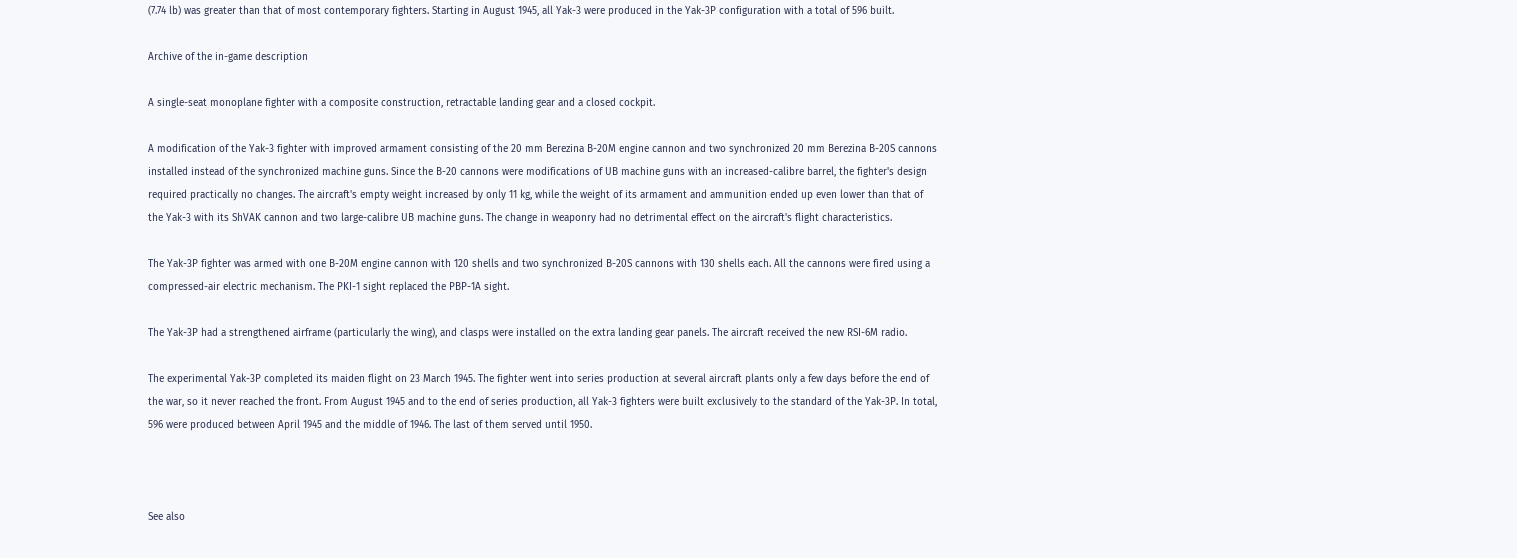(7.74 lb) was greater than that of most contemporary fighters. Starting in August 1945, all Yak-3 were produced in the Yak-3P configuration with a total of 596 built.

Archive of the in-game description

A single-seat monoplane fighter with a composite construction, retractable landing gear and a closed cockpit.

A modification of the Yak-3 fighter with improved armament consisting of the 20 mm Berezina B-20M engine cannon and two synchronized 20 mm Berezina B-20S cannons installed instead of the synchronized machine guns. Since the B-20 cannons were modifications of UB machine guns with an increased-calibre barrel, the fighter's design required practically no changes. The aircraft's empty weight increased by only 11 kg, while the weight of its armament and ammunition ended up even lower than that of the Yak-3 with its ShVAK cannon and two large-calibre UB machine guns. The change in weaponry had no detrimental effect on the aircraft's flight characteristics.

The Yak-3P fighter was armed with one B-20M engine cannon with 120 shells and two synchronized B-20S cannons with 130 shells each. All the cannons were fired using a compressed-air electric mechanism. The PKI-1 sight replaced the PBP-1A sight.

The Yak-3P had a strengthened airframe (particularly the wing), and clasps were installed on the extra landing gear panels. The aircraft received the new RSI-6M radio.

The experimental Yak-3P completed its maiden flight on 23 March 1945. The fighter went into series production at several aircraft plants only a few days before the end of the war, so it never reached the front. From August 1945 and to the end of series production, all Yak-3 fighters were built exclusively to the standard of the Yak-3P. In total, 596 were produced between April 1945 and the middle of 1946. The last of them served until 1950.



See also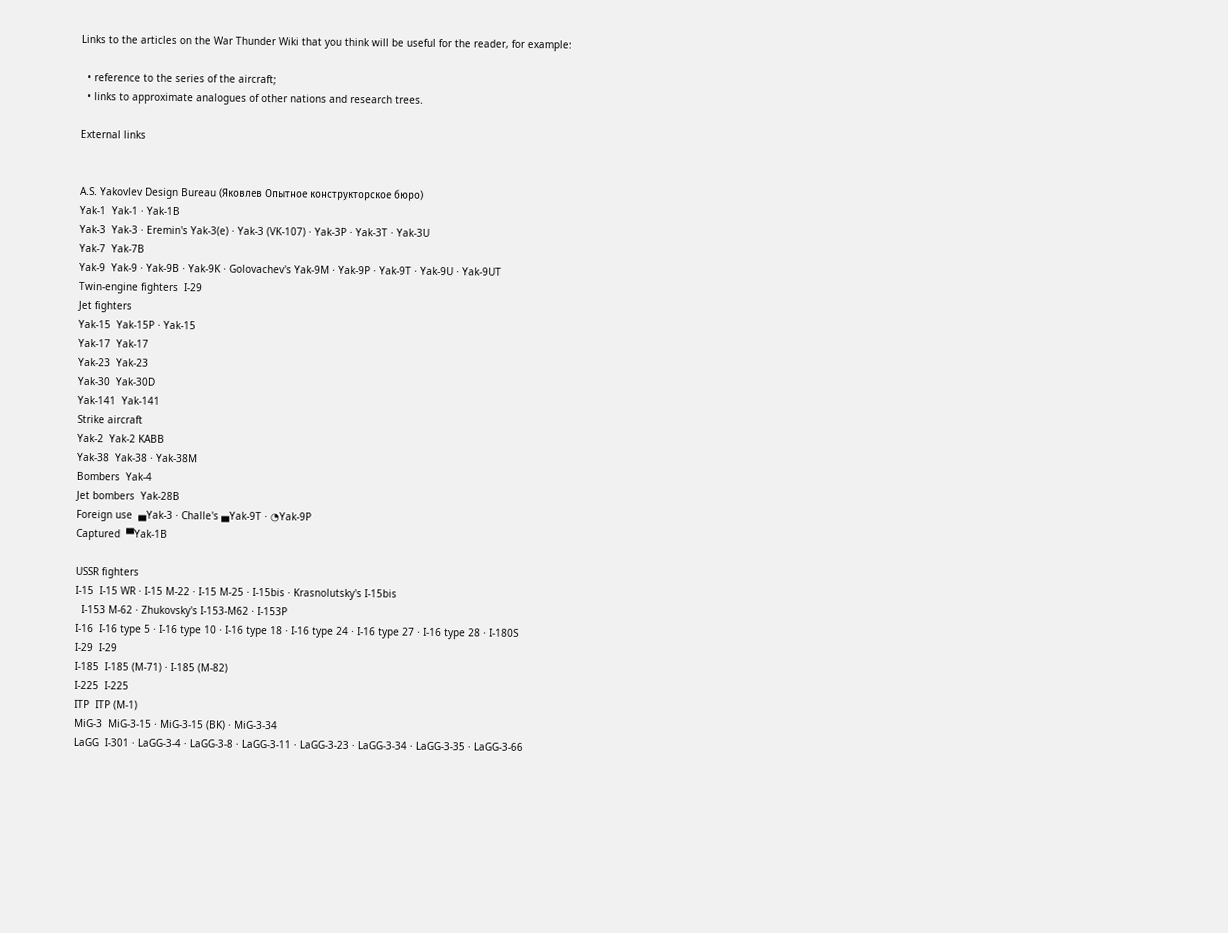Links to the articles on the War Thunder Wiki that you think will be useful for the reader, for example:

  • reference to the series of the aircraft;
  • links to approximate analogues of other nations and research trees.

External links


A.S. Yakovlev Design Bureau (Яковлев Опытное конструкторское бюро)
Yak-1  Yak-1 · Yak-1B
Yak-3  Yak-3 · Eremin's Yak-3(e) · Yak-3 (VK-107) · Yak-3P · Yak-3T · Yak-3U
Yak-7  Yak-7B
Yak-9  Yak-9 · Yak-9B · Yak-9K · Golovachev's Yak-9M · Yak-9P · Yak-9T · Yak-9U · Yak-9UT
Twin-engine fighters  I-29
Jet fighters
Yak-15  Yak-15P · Yak-15
Yak-17  Yak-17
Yak-23  Yak-23
Yak-30  Yak-30D
Yak-141  Yak-141
Strike aircraft
Yak-2  Yak-2 KABB
Yak-38  Yak-38 · Yak-38M
Bombers  Yak-4
Jet bombers  Yak-28B
Foreign use  ▄Yak-3 · Challe's ▄Yak-9T · ◔Yak-9P
Captured  ▀Yak-1B

USSR fighters
I-15  I-15 WR · I-15 M-22 · I-15 M-25 · I-15bis · Krasnolutsky's I-15bis
  I-153 M-62 · Zhukovsky's I-153-M62 · I-153P
I-16  I-16 type 5 · I-16 type 10 · I-16 type 18 · I-16 type 24 · I-16 type 27 · I-16 type 28 · I-180S
I-29  I-29
I-185  I-185 (M-71) · I-185 (M-82)
I-225  I-225
ITP  ITP (M-1)
MiG-3  MiG-3-15 · MiG-3-15 (BK) · MiG-3-34
LaGG  I-301 · LaGG-3-4 · LaGG-3-8 · LaGG-3-11 · LaGG-3-23 · LaGG-3-34 · LaGG-3-35 · LaGG-3-66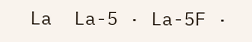La  La-5 · La-5F ·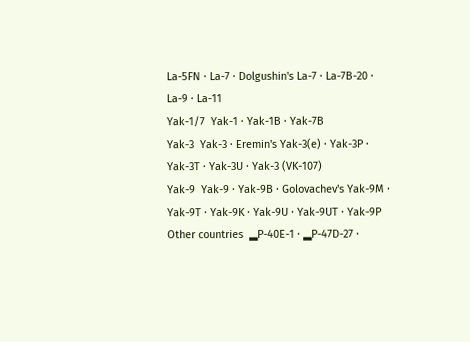La-5FN · La-7 · Dolgushin's La-7 · La-7B-20 · La-9 · La-11
Yak-1/7  Yak-1 · Yak-1B · Yak-7B
Yak-3  Yak-3 · Eremin's Yak-3(e) · Yak-3P · Yak-3T · Yak-3U · Yak-3 (VK-107)
Yak-9  Yak-9 · Yak-9B · Golovachev's Yak-9M · Yak-9T · Yak-9K · Yak-9U · Yak-9UT · Yak-9P
Other countries  ▂P-40E-1 · ▂P-47D-27 ·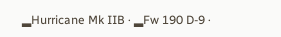▂Hurricane Mk IIB · ▂Fw 190 D-9 ·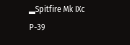▂Spitfire Mk IXc
P-39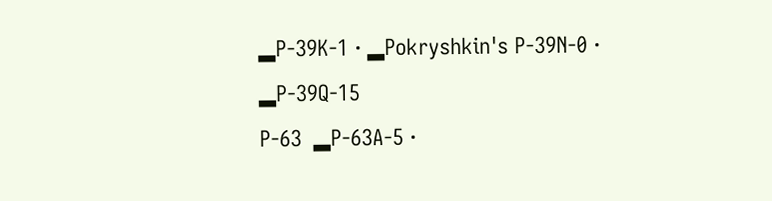▂P-39K-1 · ▂Pokryshkin's P-39N-0 · ▂P-39Q-15
P-63  ▂P-63A-5 ·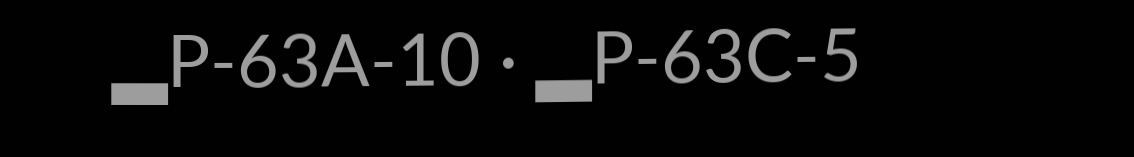▂P-63A-10 · ▂P-63C-5